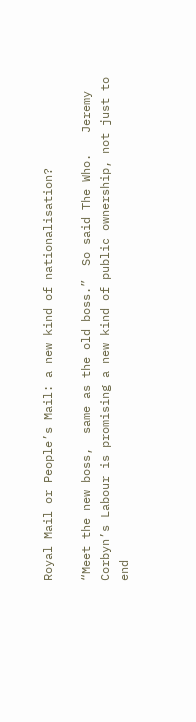Royal Mail or People’s Mail: a new kind of nationalisation?

“Meet the new boss,  same as the old boss.”  So said The Who.   Jeremy Corbyn’s Labour is promising a new kind of public ownership, not just to end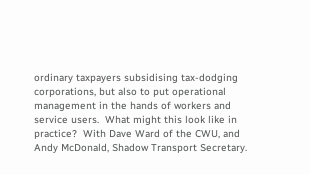ordinary taxpayers subsidising tax-dodging corporations, but also to put operational management in the hands of workers and service users.  What might this look like in practice?  With Dave Ward of the CWU, and Andy McDonald, Shadow Transport Secretary.